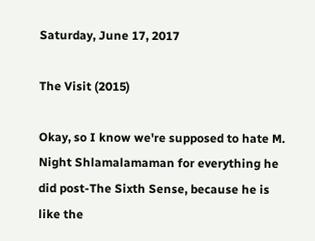Saturday, June 17, 2017

The Visit (2015)

Okay, so I know we're supposed to hate M. Night Shlamalamaman for everything he did post-The Sixth Sense, because he is like the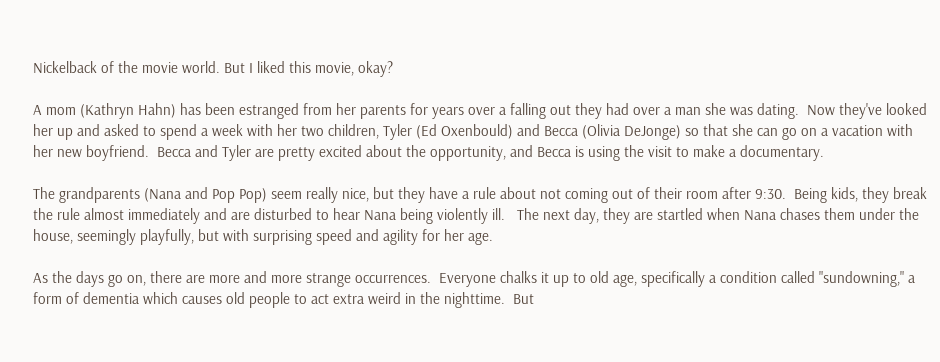Nickelback of the movie world. But I liked this movie, okay?

A mom (Kathryn Hahn) has been estranged from her parents for years over a falling out they had over a man she was dating.  Now they've looked her up and asked to spend a week with her two children, Tyler (Ed Oxenbould) and Becca (Olivia DeJonge) so that she can go on a vacation with her new boyfriend.  Becca and Tyler are pretty excited about the opportunity, and Becca is using the visit to make a documentary.

The grandparents (Nana and Pop Pop) seem really nice, but they have a rule about not coming out of their room after 9:30.  Being kids, they break the rule almost immediately and are disturbed to hear Nana being violently ill.   The next day, they are startled when Nana chases them under the house, seemingly playfully, but with surprising speed and agility for her age.

As the days go on, there are more and more strange occurrences.  Everyone chalks it up to old age, specifically a condition called "sundowning," a form of dementia which causes old people to act extra weird in the nighttime.  But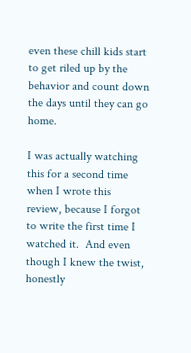even these chill kids start to get riled up by the behavior and count down the days until they can go home.

I was actually watching this for a second time when I wrote this review, because I forgot to write the first time I watched it.  And even though I knew the twist, honestly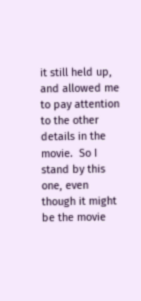it still held up, and allowed me to pay attention to the other details in the movie.  So I stand by this one, even though it might be the movie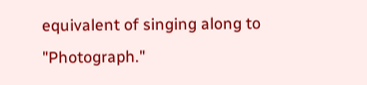equivalent of singing along to "Photograph."